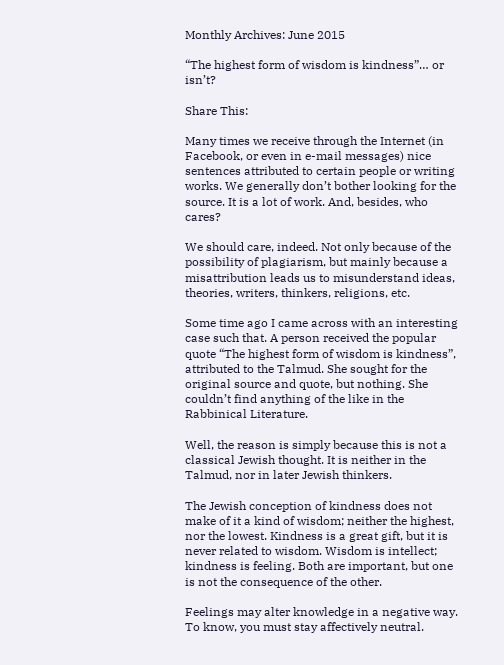Monthly Archives: June 2015

“The highest form of wisdom is kindness”… or isn’t?

Share This:

Many times we receive through the Internet (in Facebook, or even in e-mail messages) nice sentences attributed to certain people or writing works. We generally don’t bother looking for the source. It is a lot of work. And, besides, who cares?

We should care, indeed. Not only because of the possibility of plagiarism, but mainly because a misattribution leads us to misunderstand ideas, theories, writers, thinkers, religions, etc.

Some time ago I came across with an interesting case such that. A person received the popular quote “The highest form of wisdom is kindness”, attributed to the Talmud. She sought for the original source and quote, but nothing. She couldn’t find anything of the like in the Rabbinical Literature.

Well, the reason is simply because this is not a classical Jewish thought. It is neither in the Talmud, nor in later Jewish thinkers.

The Jewish conception of kindness does not make of it a kind of wisdom; neither the highest, nor the lowest. Kindness is a great gift, but it is never related to wisdom. Wisdom is intellect; kindness is feeling. Both are important, but one is not the consequence of the other.

Feelings may alter knowledge in a negative way. To know, you must stay affectively neutral.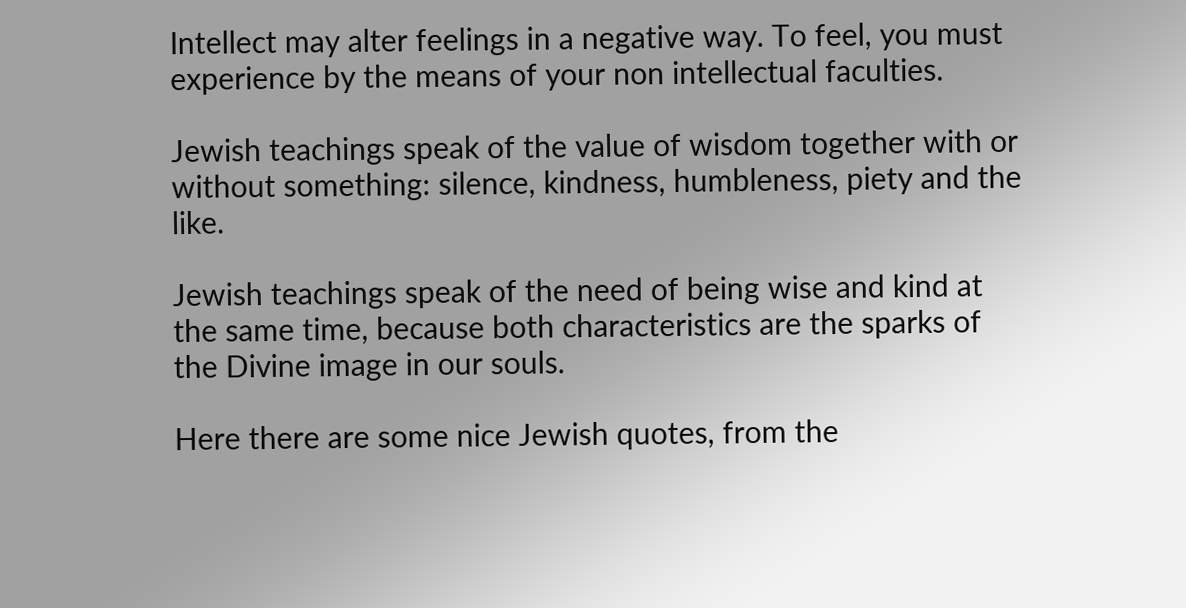Intellect may alter feelings in a negative way. To feel, you must experience by the means of your non intellectual faculties.

Jewish teachings speak of the value of wisdom together with or without something: silence, kindness, humbleness, piety and the like.

Jewish teachings speak of the need of being wise and kind at the same time, because both characteristics are the sparks of the Divine image in our souls.

Here there are some nice Jewish quotes, from the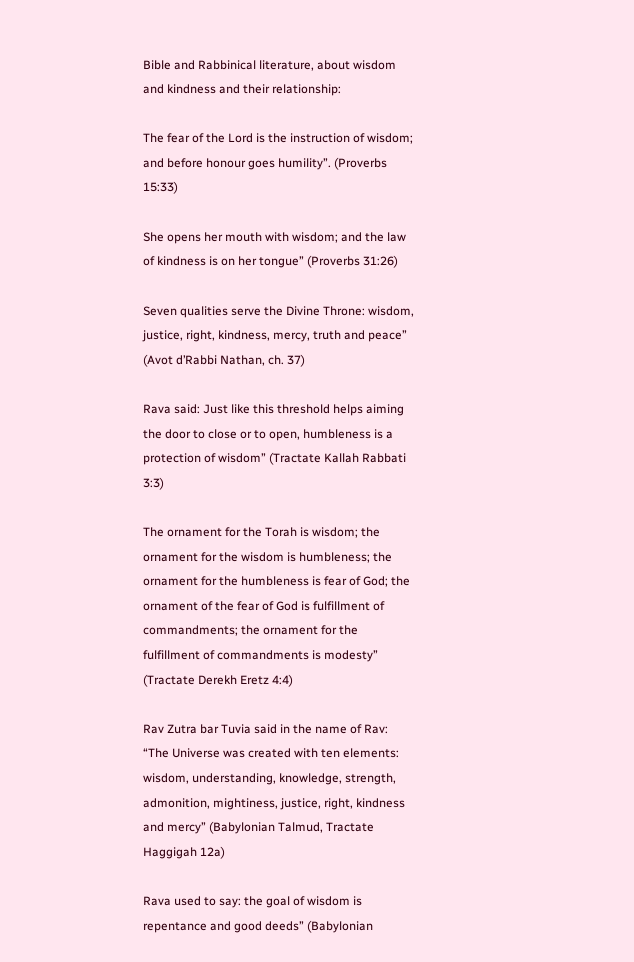Bible and Rabbinical literature, about wisdom and kindness and their relationship:

The fear of the Lord is the instruction of wisdom; and before honour goes humility”. (Proverbs 15:33)

She opens her mouth with wisdom; and the law of kindness is on her tongue” (Proverbs 31:26)

Seven qualities serve the Divine Throne: wisdom, justice, right, kindness, mercy, truth and peace” (Avot d’Rabbi Nathan, ch. 37)

Rava said: Just like this threshold helps aiming the door to close or to open, humbleness is a protection of wisdom” (Tractate Kallah Rabbati 3:3)

The ornament for the Torah is wisdom; the ornament for the wisdom is humbleness; the ornament for the humbleness is fear of God; the ornament of the fear of God is fulfillment of commandments; the ornament for the fulfillment of commandments is modesty” (Tractate Derekh Eretz 4:4)

Rav Zutra bar Tuvia said in the name of Rav: “The Universe was created with ten elements: wisdom, understanding, knowledge, strength, admonition, mightiness, justice, right, kindness and mercy” (Babylonian Talmud, Tractate Haggigah 12a)

Rava used to say: the goal of wisdom is repentance and good deeds” (Babylonian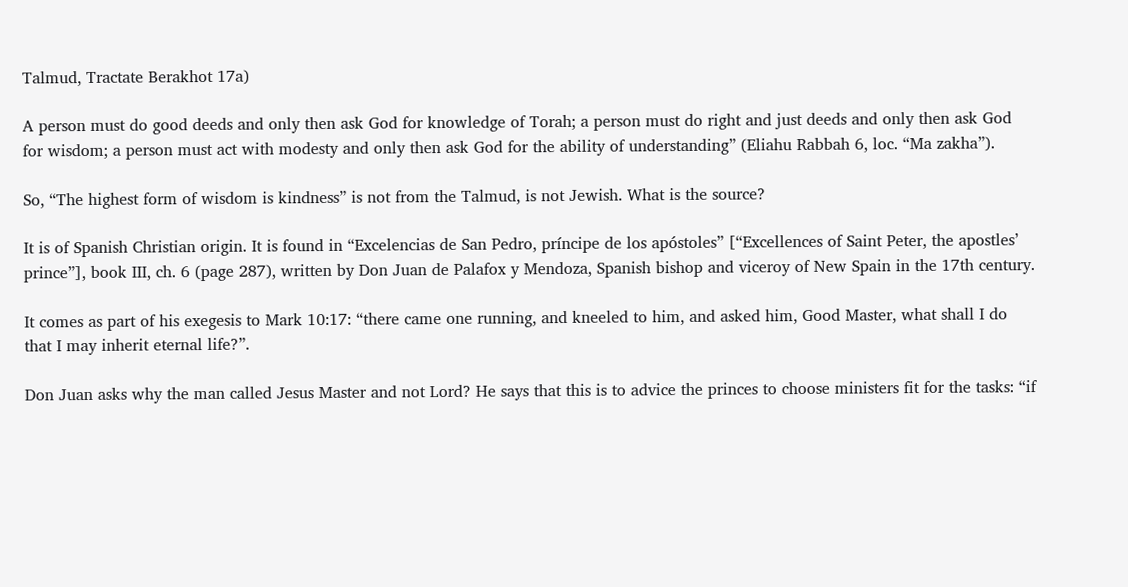Talmud, Tractate Berakhot 17a)

A person must do good deeds and only then ask God for knowledge of Torah; a person must do right and just deeds and only then ask God for wisdom; a person must act with modesty and only then ask God for the ability of understanding” (Eliahu Rabbah 6, loc. “Ma zakha”).

So, “The highest form of wisdom is kindness” is not from the Talmud, is not Jewish. What is the source?

It is of Spanish Christian origin. It is found in “Excelencias de San Pedro, príncipe de los apóstoles” [“Excellences of Saint Peter, the apostles’ prince”], book III, ch. 6 (page 287), written by Don Juan de Palafox y Mendoza, Spanish bishop and viceroy of New Spain in the 17th century.

It comes as part of his exegesis to Mark 10:17: “there came one running, and kneeled to him, and asked him, Good Master, what shall I do that I may inherit eternal life?”.

Don Juan asks why the man called Jesus Master and not Lord? He says that this is to advice the princes to choose ministers fit for the tasks: “if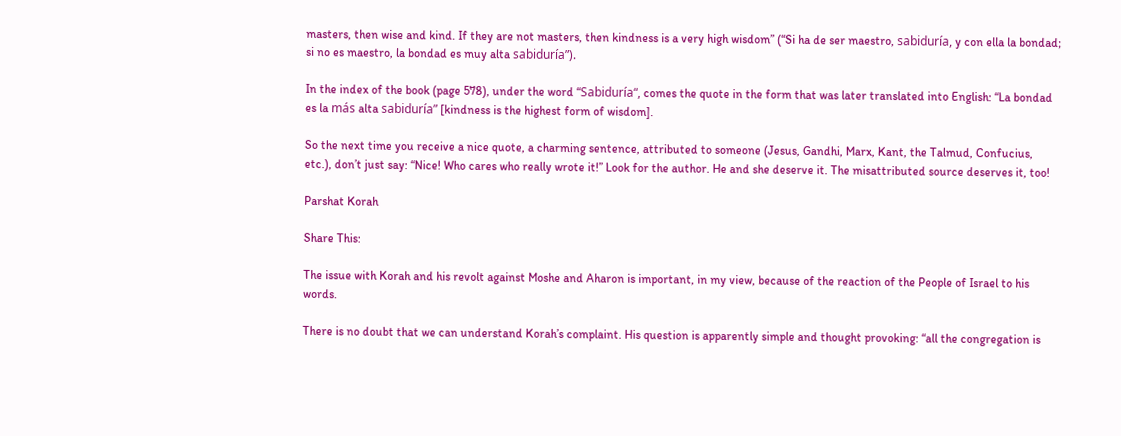masters, then wise and kind. If they are not masters, then kindness is a very high wisdom” (“Si ha de ser maestro, sabiduría, y con ella la bondad; si no es maestro, la bondad es muy alta sabiduría”).

In the index of the book (page 578), under the word “Sabiduría“, comes the quote in the form that was later translated into English: “La bondad es la más alta sabiduría” [kindness is the highest form of wisdom].

So the next time you receive a nice quote, a charming sentence, attributed to someone (Jesus, Gandhi, Marx, Kant, the Talmud, Confucius, etc.), don’t just say: “Nice! Who cares who really wrote it!” Look for the author. He and she deserve it. The misattributed source deserves it, too!

Parshat Korah

Share This:

The issue with Korah and his revolt against Moshe and Aharon is important, in my view, because of the reaction of the People of Israel to his words.

There is no doubt that we can understand Korah’s complaint. His question is apparently simple and thought provoking: “all the congregation is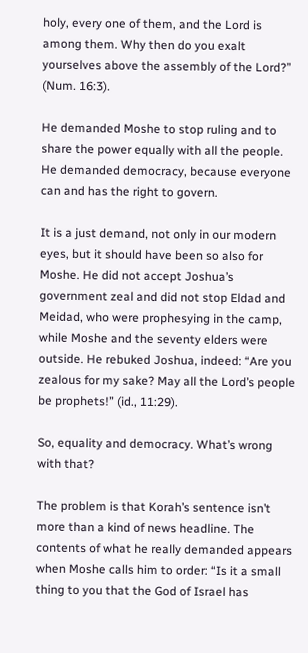holy, every one of them, and the Lord is among them. Why then do you exalt yourselves above the assembly of the Lord?” (Num. 16:3).

He demanded Moshe to stop ruling and to share the power equally with all the people. He demanded democracy, because everyone can and has the right to govern.

It is a just demand, not only in our modern eyes, but it should have been so also for Moshe. He did not accept Joshua’s government zeal and did not stop Eldad and Meidad, who were prophesying in the camp, while Moshe and the seventy elders were outside. He rebuked Joshua, indeed: “Are you zealous for my sake? May all the Lord’s people be prophets!” (id., 11:29).

So, equality and democracy. What’s wrong with that?

The problem is that Korah’s sentence isn’t more than a kind of news headline. The contents of what he really demanded appears when Moshe calls him to order: “Is it a small thing to you that the God of Israel has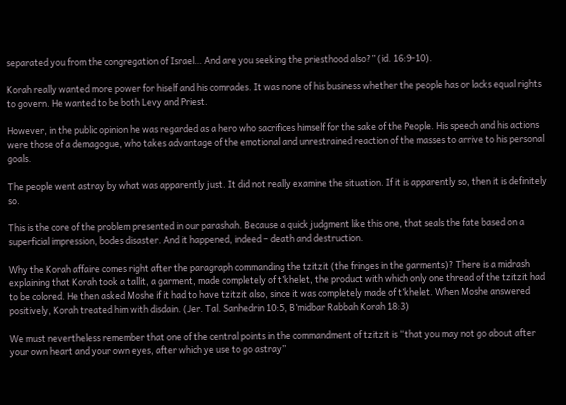separated you from the congregation of Israel… And are you seeking the priesthood also?” (id. 16:9-10).

Korah really wanted more power for hiself and his comrades. It was none of his business whether the people has or lacks equal rights to govern. He wanted to be both Levy and Priest.

However, in the public opinion he was regarded as a hero who sacrifices himself for the sake of the People. His speech and his actions were those of a demagogue, who takes advantage of the emotional and unrestrained reaction of the masses to arrive to his personal goals.

The people went astray by what was apparently just. It did not really examine the situation. If it is apparently so, then it is definitely so.

This is the core of the problem presented in our parashah. Because a quick judgment like this one, that seals the fate based on a superficial impression, bodes disaster. And it happened, indeed – death and destruction.

Why the Korah affaire comes right after the paragraph commanding the tzitzit (the fringes in the garments)? There is a midrash explaining that Korah took a tallit, a garment, made completely of t’khelet, the product with which only one thread of the tzitzit had to be colored. He then asked Moshe if it had to have tzitzit also, since it was completely made of t’khelet. When Moshe answered positively, Korah treated him with disdain. (Jer. Tal. Sanhedrin 10:5, B’midbar Rabbah Korah 18:3)

We must nevertheless remember that one of the central points in the commandment of tzitzit is “that you may not go about after your own heart and your own eyes, after which ye use to go astray”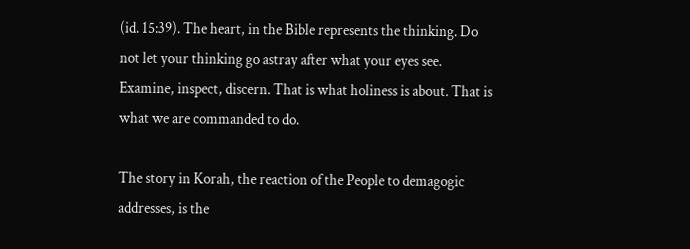(id. 15:39). The heart, in the Bible represents the thinking. Do not let your thinking go astray after what your eyes see. Examine, inspect, discern. That is what holiness is about. That is what we are commanded to do.

The story in Korah, the reaction of the People to demagogic addresses, is the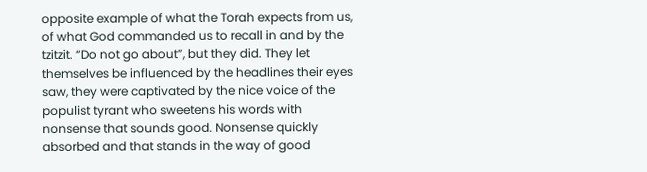opposite example of what the Torah expects from us, of what God commanded us to recall in and by the tzitzit. “Do not go about”, but they did. They let themselves be influenced by the headlines their eyes saw, they were captivated by the nice voice of the populist tyrant who sweetens his words with nonsense that sounds good. Nonsense quickly absorbed and that stands in the way of good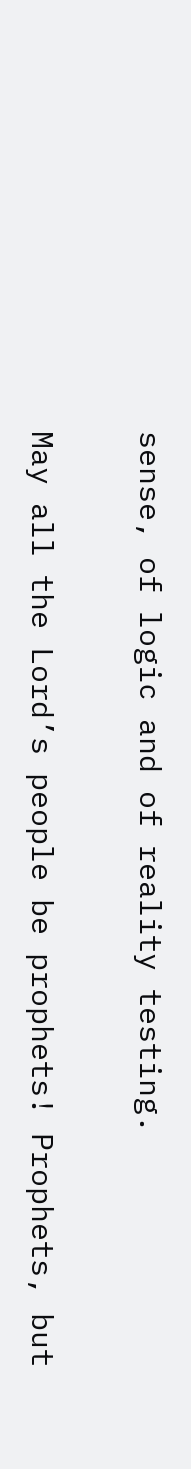sense, of logic and of reality testing.

May all the Lord’s people be prophets! Prophets, but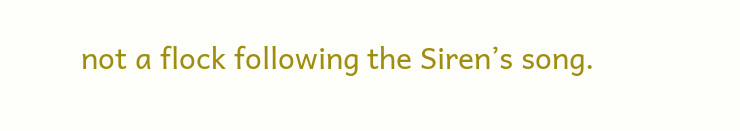not a flock following the Siren’s song.